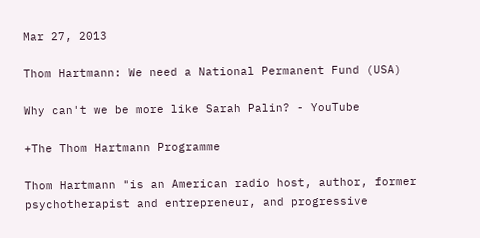Mar 27, 2013

Thom Hartmann: We need a National Permanent Fund (USA)

Why can't we be more like Sarah Palin? - YouTube

+The Thom Hartmann Programme

Thom Hartmann "is an American radio host, author, former psychotherapist and entrepreneur, and progressive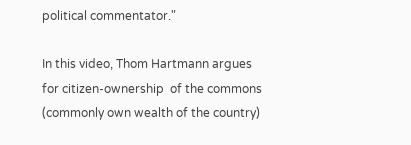political commentator."

In this video, Thom Hartmann argues for citizen-ownership  of the commons (commonly own wealth of the country)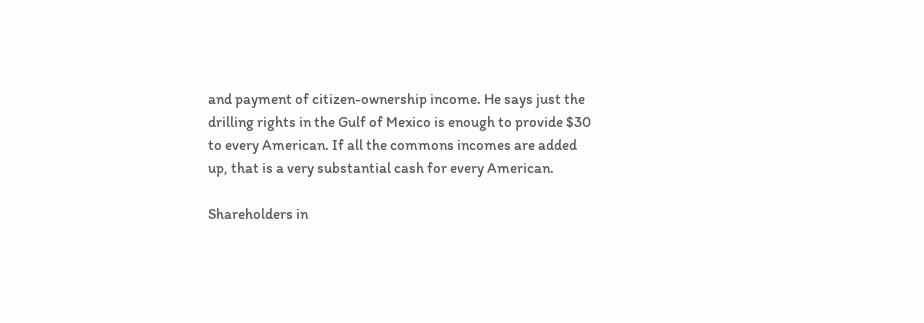and payment of citizen-ownership income. He says just the drilling rights in the Gulf of Mexico is enough to provide $30 to every American. If all the commons incomes are added up, that is a very substantial cash for every American.

Shareholders in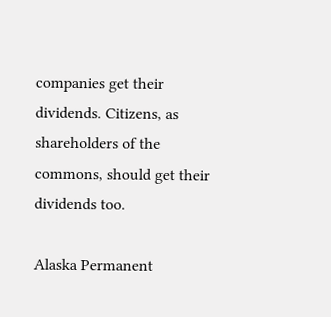companies get their dividends. Citizens, as shareholders of the commons, should get their dividends too.

Alaska Permanent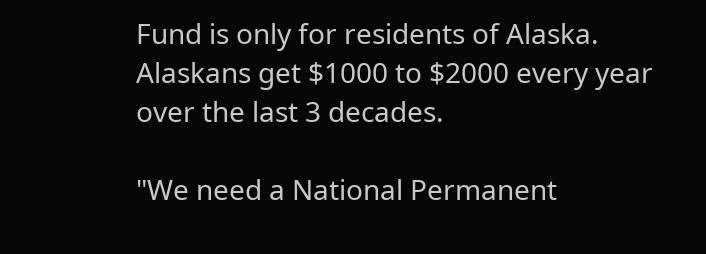Fund is only for residents of Alaska. Alaskans get $1000 to $2000 every year over the last 3 decades.

"We need a National Permanent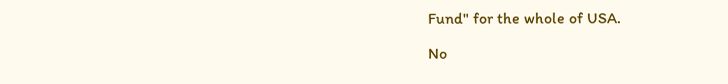Fund" for the whole of USA.

No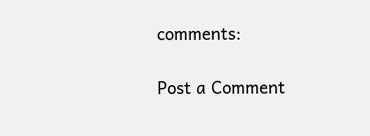comments:

Post a Comment